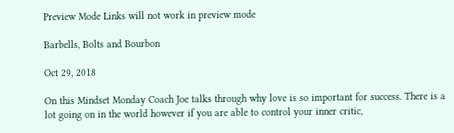Preview Mode Links will not work in preview mode

Barbells, Bolts and Bourbon

Oct 29, 2018

On this Mindset Monday Coach Joe talks through why love is so important for success. There is a lot going on in the world however if you are able to control your inner critic,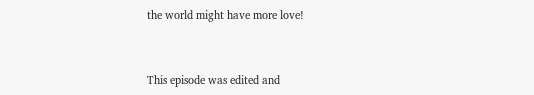the world might have more love!


This episode was edited and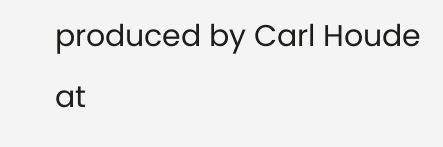produced by Carl Houde at